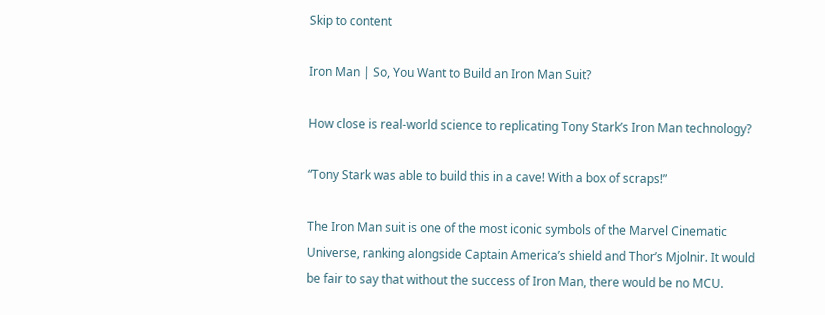Skip to content

Iron Man | So, You Want to Build an Iron Man Suit?

How close is real-world science to replicating Tony Stark’s Iron Man technology?

“Tony Stark was able to build this in a cave! With a box of scraps!”

The Iron Man suit is one of the most iconic symbols of the Marvel Cinematic Universe, ranking alongside Captain America’s shield and Thor’s Mjolnir. It would be fair to say that without the success of Iron Man, there would be no MCU.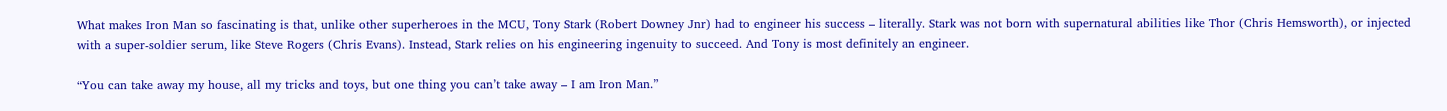What makes Iron Man so fascinating is that, unlike other superheroes in the MCU, Tony Stark (Robert Downey Jnr) had to engineer his success – literally. Stark was not born with supernatural abilities like Thor (Chris Hemsworth), or injected with a super-soldier serum, like Steve Rogers (Chris Evans). Instead, Stark relies on his engineering ingenuity to succeed. And Tony is most definitely an engineer.

“You can take away my house, all my tricks and toys, but one thing you can’t take away – I am Iron Man.”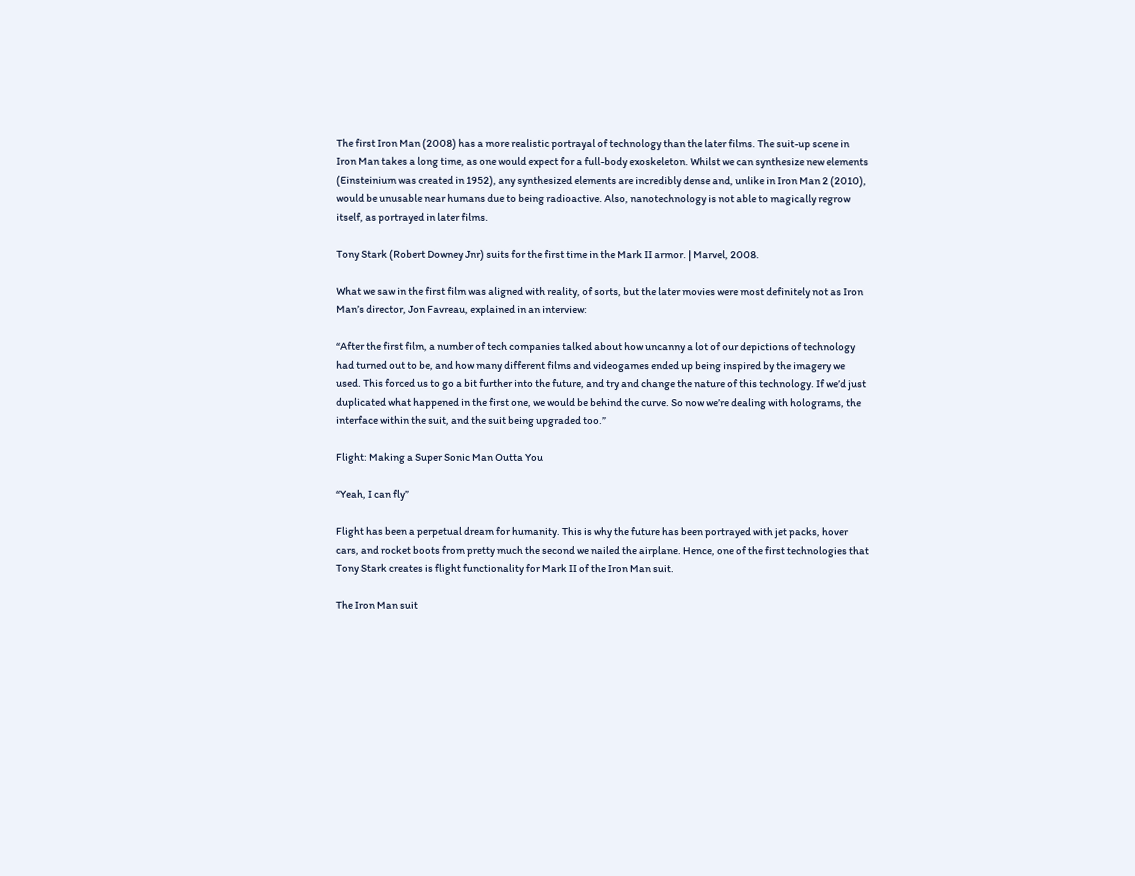The first Iron Man (2008) has a more realistic portrayal of technology than the later films. The suit-up scene in Iron Man takes a long time, as one would expect for a full-body exoskeleton. Whilst we can synthesize new elements (Einsteinium was created in 1952), any synthesized elements are incredibly dense and, unlike in Iron Man 2 (2010), would be unusable near humans due to being radioactive. Also, nanotechnology is not able to magically regrow itself, as portrayed in later films.

Tony Stark (Robert Downey Jnr) suits for the first time in the Mark II armor. | Marvel, 2008.

What we saw in the first film was aligned with reality, of sorts, but the later movies were most definitely not as Iron Man’s director, Jon Favreau, explained in an interview:

“After the first film, a number of tech companies talked about how uncanny a lot of our depictions of technology had turned out to be, and how many different films and videogames ended up being inspired by the imagery we used. This forced us to go a bit further into the future, and try and change the nature of this technology. If we’d just duplicated what happened in the first one, we would be behind the curve. So now we’re dealing with holograms, the interface within the suit, and the suit being upgraded too.”

Flight: Making a Super Sonic Man Outta You

“Yeah, I can fly”

Flight has been a perpetual dream for humanity. This is why the future has been portrayed with jet packs, hover cars, and rocket boots from pretty much the second we nailed the airplane. Hence, one of the first technologies that Tony Stark creates is flight functionality for Mark II of the Iron Man suit.

The Iron Man suit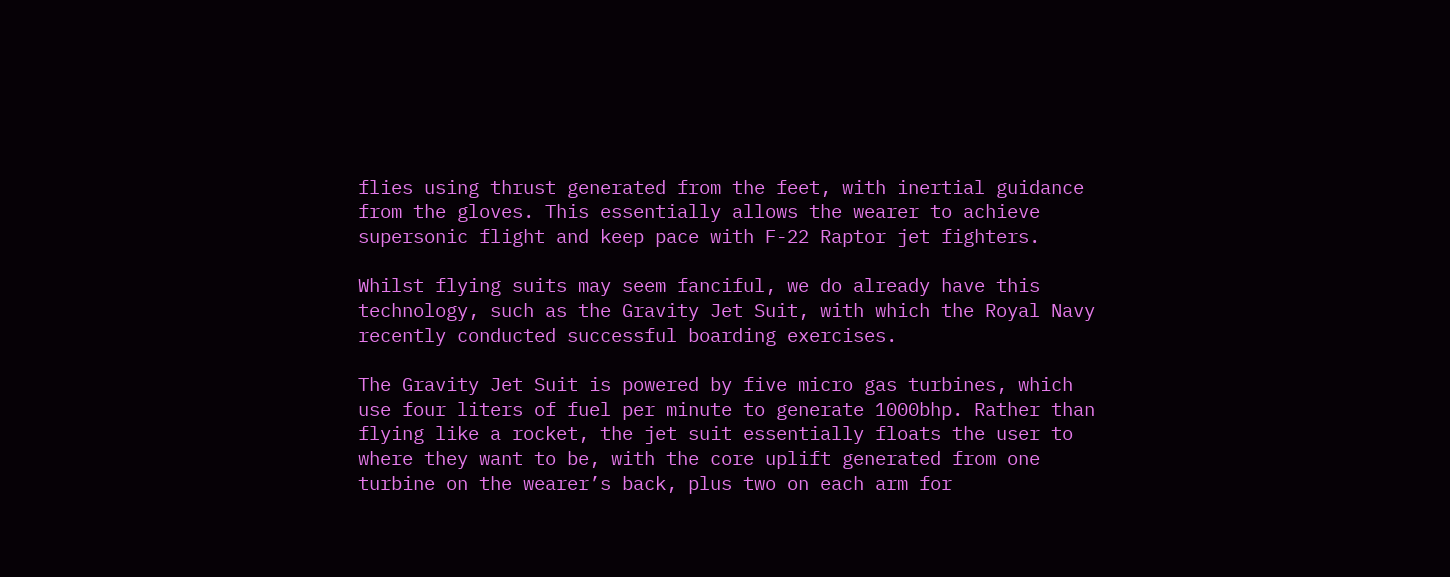flies using thrust generated from the feet, with inertial guidance from the gloves. This essentially allows the wearer to achieve supersonic flight and keep pace with F-22 Raptor jet fighters.

Whilst flying suits may seem fanciful, we do already have this technology, such as the Gravity Jet Suit, with which the Royal Navy recently conducted successful boarding exercises.

The Gravity Jet Suit is powered by five micro gas turbines, which use four liters of fuel per minute to generate 1000bhp. Rather than flying like a rocket, the jet suit essentially floats the user to where they want to be, with the core uplift generated from one turbine on the wearer’s back, plus two on each arm for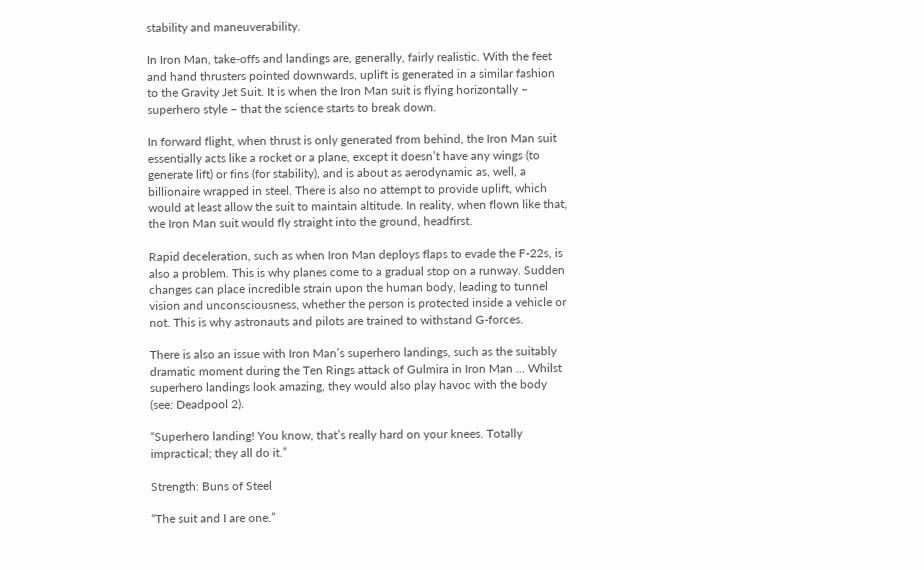stability and maneuverability.

In Iron Man, take-offs and landings are, generally, fairly realistic. With the feet and hand thrusters pointed downwards, uplift is generated in a similar fashion to the Gravity Jet Suit. It is when the Iron Man suit is flying horizontally – superhero style – that the science starts to break down.

In forward flight, when thrust is only generated from behind, the Iron Man suit essentially acts like a rocket or a plane, except it doesn’t have any wings (to generate lift) or fins (for stability), and is about as aerodynamic as, well, a billionaire wrapped in steel. There is also no attempt to provide uplift, which would at least allow the suit to maintain altitude. In reality, when flown like that, the Iron Man suit would fly straight into the ground, headfirst.

Rapid deceleration, such as when Iron Man deploys flaps to evade the F-22s, is also a problem. This is why planes come to a gradual stop on a runway. Sudden changes can place incredible strain upon the human body, leading to tunnel vision and unconsciousness, whether the person is protected inside a vehicle or not. This is why astronauts and pilots are trained to withstand G-forces.

There is also an issue with Iron Man’s superhero landings, such as the suitably dramatic moment during the Ten Rings attack of Gulmira in Iron Man … Whilst superhero landings look amazing, they would also play havoc with the body (see: Deadpool 2).

“Superhero landing! You know, that’s really hard on your knees. Totally impractical; they all do it.”

Strength: Buns of Steel

“The suit and I are one.”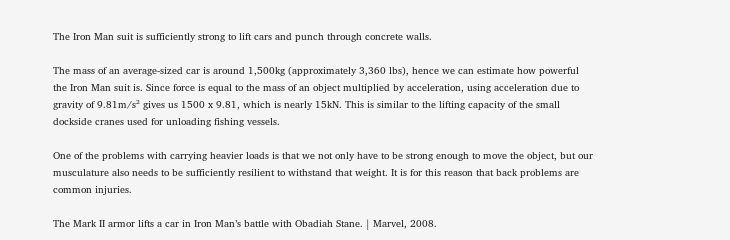The Iron Man suit is sufficiently strong to lift cars and punch through concrete walls.

The mass of an average-sized car is around 1,500kg (approximately 3,360 lbs), hence we can estimate how powerful the Iron Man suit is. Since force is equal to the mass of an object multiplied by acceleration, using acceleration due to gravity of 9.81m/s² gives us 1500 x 9.81, which is nearly 15kN. This is similar to the lifting capacity of the small dockside cranes used for unloading fishing vessels.

One of the problems with carrying heavier loads is that we not only have to be strong enough to move the object, but our musculature also needs to be sufficiently resilient to withstand that weight. It is for this reason that back problems are common injuries.

The Mark II armor lifts a car in Iron Man’s battle with Obadiah Stane. | Marvel, 2008.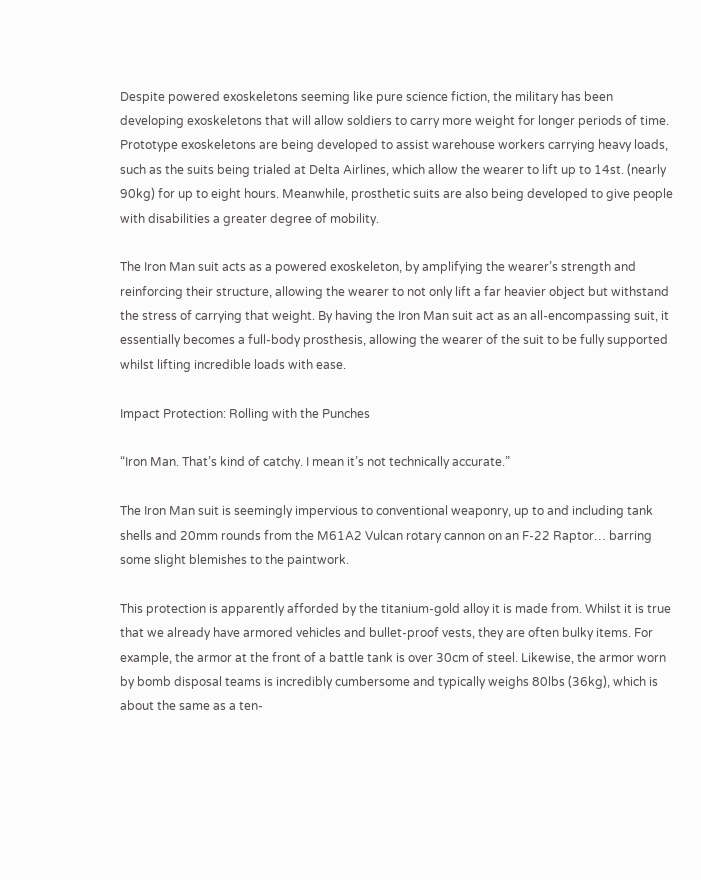Despite powered exoskeletons seeming like pure science fiction, the military has been developing exoskeletons that will allow soldiers to carry more weight for longer periods of time. Prototype exoskeletons are being developed to assist warehouse workers carrying heavy loads, such as the suits being trialed at Delta Airlines, which allow the wearer to lift up to 14st. (nearly 90kg) for up to eight hours. Meanwhile, prosthetic suits are also being developed to give people with disabilities a greater degree of mobility.

The Iron Man suit acts as a powered exoskeleton, by amplifying the wearer’s strength and reinforcing their structure, allowing the wearer to not only lift a far heavier object but withstand the stress of carrying that weight. By having the Iron Man suit act as an all-encompassing suit, it essentially becomes a full-body prosthesis, allowing the wearer of the suit to be fully supported whilst lifting incredible loads with ease.

Impact Protection: Rolling with the Punches

“Iron Man. That’s kind of catchy. I mean it’s not technically accurate.”

The Iron Man suit is seemingly impervious to conventional weaponry, up to and including tank shells and 20mm rounds from the M61A2 Vulcan rotary cannon on an F-22 Raptor… barring some slight blemishes to the paintwork.

This protection is apparently afforded by the titanium-gold alloy it is made from. Whilst it is true that we already have armored vehicles and bullet-proof vests, they are often bulky items. For example, the armor at the front of a battle tank is over 30cm of steel. Likewise, the armor worn by bomb disposal teams is incredibly cumbersome and typically weighs 80lbs (36kg), which is about the same as a ten-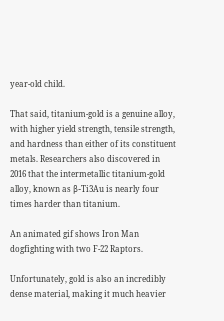year-old child.

That said, titanium-gold is a genuine alloy, with higher yield strength, tensile strength, and hardness than either of its constituent metals. Researchers also discovered in 2016 that the intermetallic titanium-gold alloy, known as β-Ti3Au is nearly four times harder than titanium.

An animated gif shows Iron Man dogfighting with two F-22 Raptors.

Unfortunately, gold is also an incredibly dense material, making it much heavier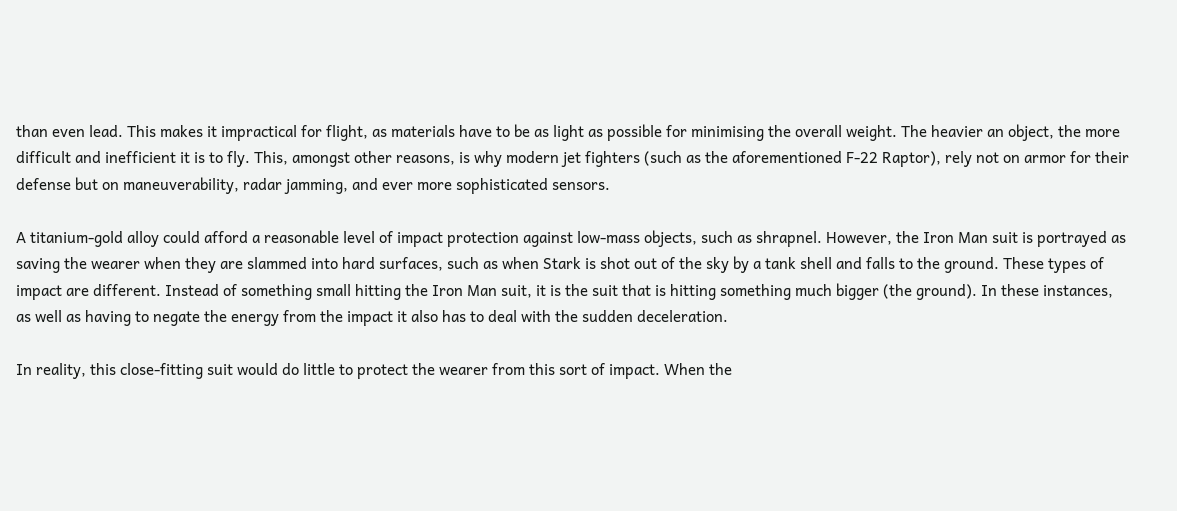than even lead. This makes it impractical for flight, as materials have to be as light as possible for minimising the overall weight. The heavier an object, the more difficult and inefficient it is to fly. This, amongst other reasons, is why modern jet fighters (such as the aforementioned F-22 Raptor), rely not on armor for their defense but on maneuverability, radar jamming, and ever more sophisticated sensors.

A titanium-gold alloy could afford a reasonable level of impact protection against low-mass objects, such as shrapnel. However, the Iron Man suit is portrayed as saving the wearer when they are slammed into hard surfaces, such as when Stark is shot out of the sky by a tank shell and falls to the ground. These types of impact are different. Instead of something small hitting the Iron Man suit, it is the suit that is hitting something much bigger (the ground). In these instances, as well as having to negate the energy from the impact it also has to deal with the sudden deceleration.

In reality, this close-fitting suit would do little to protect the wearer from this sort of impact. When the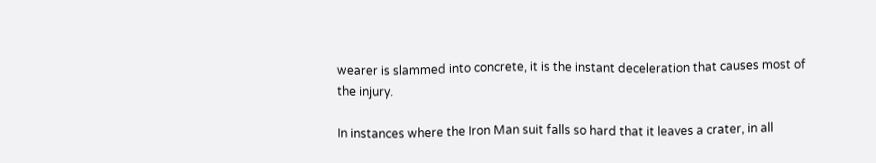wearer is slammed into concrete, it is the instant deceleration that causes most of the injury.

In instances where the Iron Man suit falls so hard that it leaves a crater, in all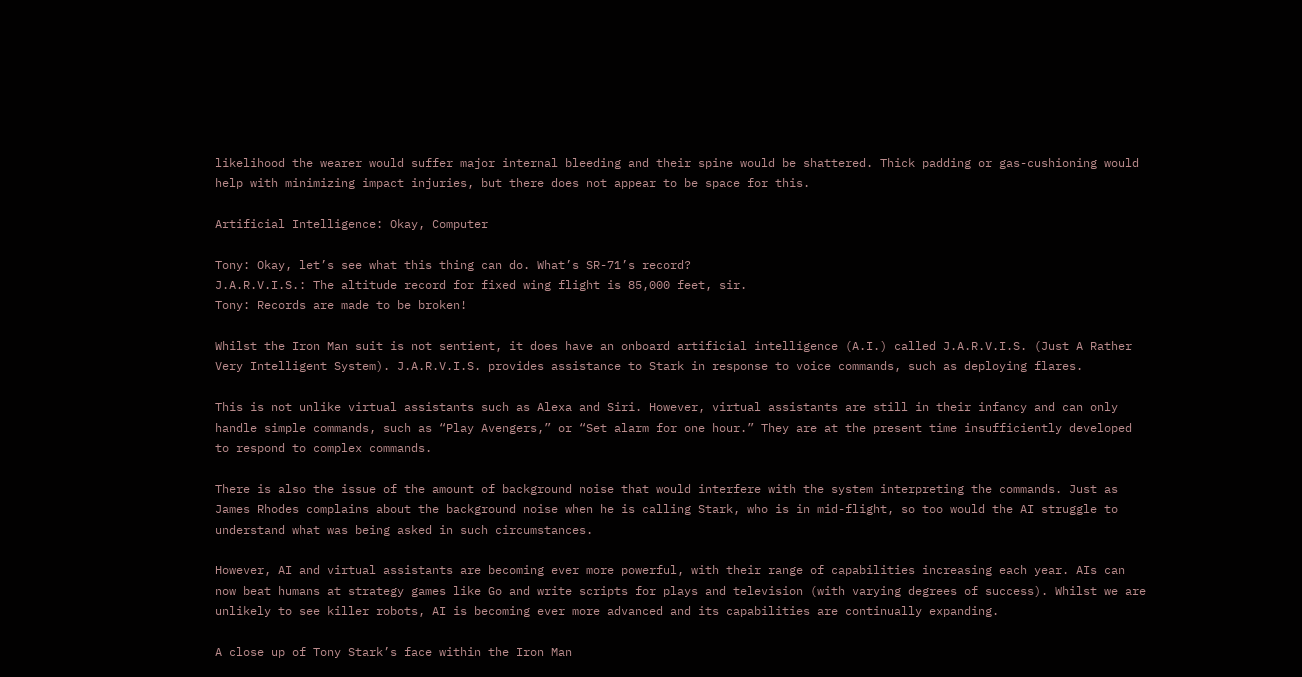likelihood the wearer would suffer major internal bleeding and their spine would be shattered. Thick padding or gas-cushioning would help with minimizing impact injuries, but there does not appear to be space for this.

Artificial Intelligence: Okay, Computer

Tony: Okay, let’s see what this thing can do. What’s SR-71’s record?
J.A.R.V.I.S.: The altitude record for fixed wing flight is 85,000 feet, sir.
Tony: Records are made to be broken!

Whilst the Iron Man suit is not sentient, it does have an onboard artificial intelligence (A.I.) called J.A.R.V.I.S. (Just A Rather Very Intelligent System). J.A.R.V.I.S. provides assistance to Stark in response to voice commands, such as deploying flares.

This is not unlike virtual assistants such as Alexa and Siri. However, virtual assistants are still in their infancy and can only handle simple commands, such as “Play Avengers,” or “Set alarm for one hour.” They are at the present time insufficiently developed to respond to complex commands.

There is also the issue of the amount of background noise that would interfere with the system interpreting the commands. Just as James Rhodes complains about the background noise when he is calling Stark, who is in mid-flight, so too would the AI struggle to understand what was being asked in such circumstances.

However, AI and virtual assistants are becoming ever more powerful, with their range of capabilities increasing each year. AIs can now beat humans at strategy games like Go and write scripts for plays and television (with varying degrees of success). Whilst we are unlikely to see killer robots, AI is becoming ever more advanced and its capabilities are continually expanding.

A close up of Tony Stark’s face within the Iron Man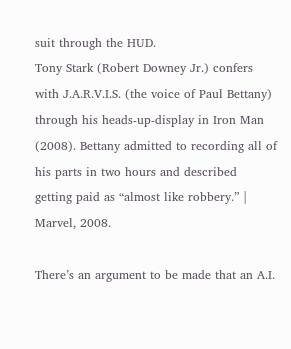suit through the HUD.
Tony Stark (Robert Downey Jr.) confers with J.A.R.V.I.S. (the voice of Paul Bettany) through his heads-up-display in Iron Man (2008). Bettany admitted to recording all of his parts in two hours and described getting paid as “almost like robbery.” | Marvel, 2008.

There’s an argument to be made that an A.I.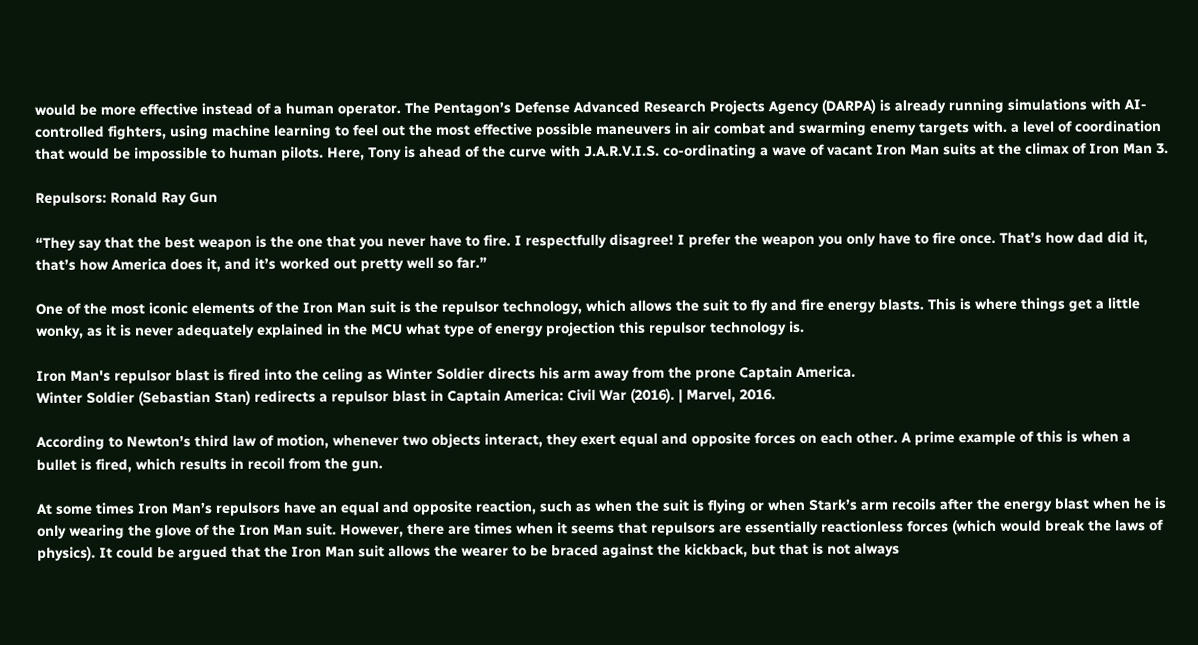would be more effective instead of a human operator. The Pentagon’s Defense Advanced Research Projects Agency (DARPA) is already running simulations with AI-controlled fighters, using machine learning to feel out the most effective possible maneuvers in air combat and swarming enemy targets with. a level of coordination that would be impossible to human pilots. Here, Tony is ahead of the curve with J.A.R.V.I.S. co-ordinating a wave of vacant Iron Man suits at the climax of Iron Man 3.

Repulsors: Ronald Ray Gun

“They say that the best weapon is the one that you never have to fire. I respectfully disagree! I prefer the weapon you only have to fire once. That’s how dad did it, that’s how America does it, and it’s worked out pretty well so far.”

One of the most iconic elements of the Iron Man suit is the repulsor technology, which allows the suit to fly and fire energy blasts. This is where things get a little wonky, as it is never adequately explained in the MCU what type of energy projection this repulsor technology is.

Iron Man's repulsor blast is fired into the celing as Winter Soldier directs his arm away from the prone Captain America.
Winter Soldier (Sebastian Stan) redirects a repulsor blast in Captain America: Civil War (2016). | Marvel, 2016.

According to Newton’s third law of motion, whenever two objects interact, they exert equal and opposite forces on each other. A prime example of this is when a bullet is fired, which results in recoil from the gun.

At some times Iron Man’s repulsors have an equal and opposite reaction, such as when the suit is flying or when Stark’s arm recoils after the energy blast when he is only wearing the glove of the Iron Man suit. However, there are times when it seems that repulsors are essentially reactionless forces (which would break the laws of physics). It could be argued that the Iron Man suit allows the wearer to be braced against the kickback, but that is not always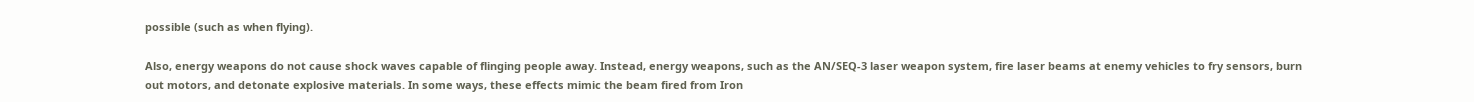possible (such as when flying).

Also, energy weapons do not cause shock waves capable of flinging people away. Instead, energy weapons, such as the AN/SEQ-3 laser weapon system, fire laser beams at enemy vehicles to fry sensors, burn out motors, and detonate explosive materials. In some ways, these effects mimic the beam fired from Iron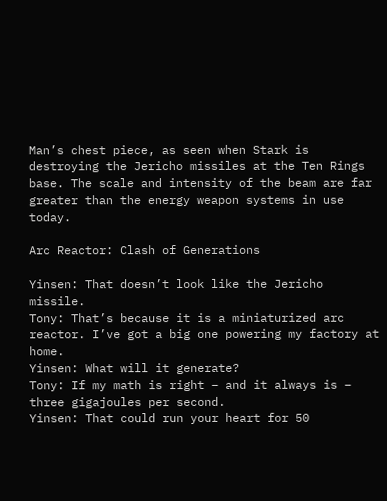Man’s chest piece, as seen when Stark is destroying the Jericho missiles at the Ten Rings base. The scale and intensity of the beam are far greater than the energy weapon systems in use today.

Arc Reactor: Clash of Generations

Yinsen: That doesn’t look like the Jericho missile.
Tony: That’s because it is a miniaturized arc reactor. I’ve got a big one powering my factory at home.
Yinsen: What will it generate?
Tony: If my math is right – and it always is – three gigajoules per second.
Yinsen: That could run your heart for 50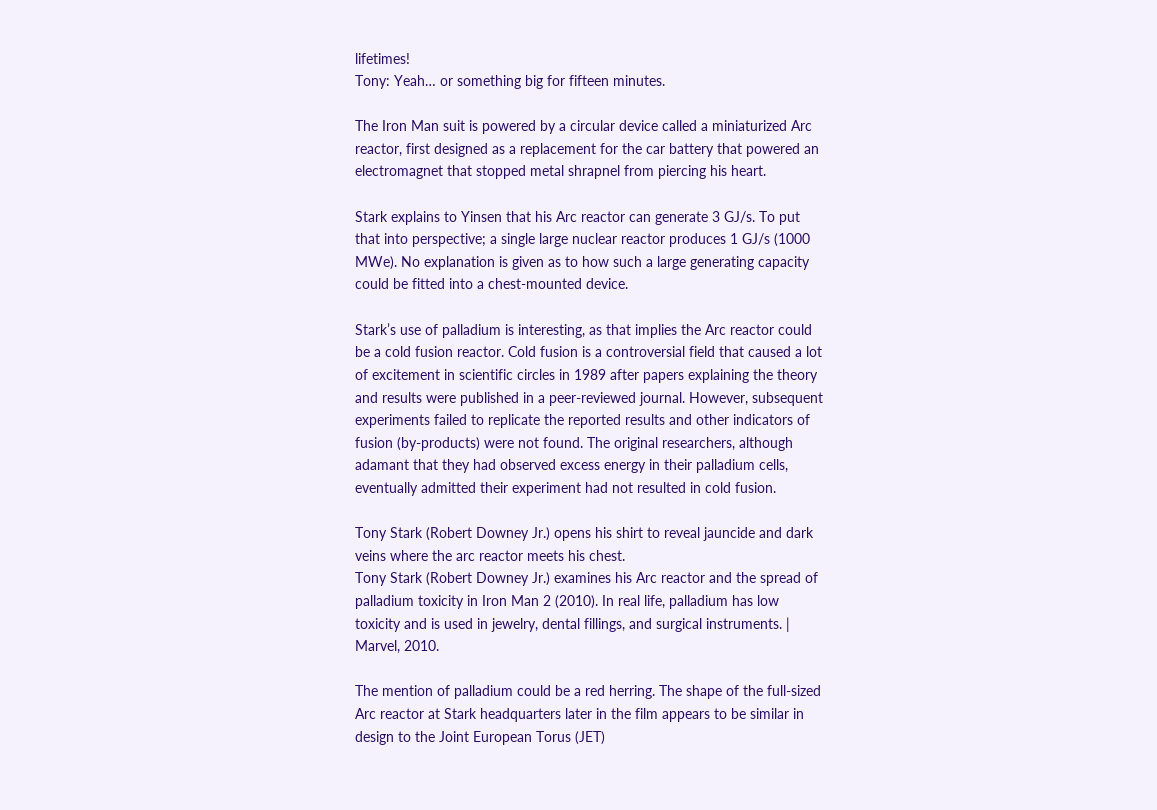lifetimes!
Tony: Yeah… or something big for fifteen minutes.

The Iron Man suit is powered by a circular device called a miniaturized Arc reactor, first designed as a replacement for the car battery that powered an electromagnet that stopped metal shrapnel from piercing his heart.

Stark explains to Yinsen that his Arc reactor can generate 3 GJ/s. To put that into perspective; a single large nuclear reactor produces 1 GJ/s (1000 MWe). No explanation is given as to how such a large generating capacity could be fitted into a chest-mounted device.

Stark’s use of palladium is interesting, as that implies the Arc reactor could be a cold fusion reactor. Cold fusion is a controversial field that caused a lot of excitement in scientific circles in 1989 after papers explaining the theory and results were published in a peer-reviewed journal. However, subsequent experiments failed to replicate the reported results and other indicators of fusion (by-products) were not found. The original researchers, although adamant that they had observed excess energy in their palladium cells, eventually admitted their experiment had not resulted in cold fusion.

Tony Stark (Robert Downey Jr.) opens his shirt to reveal jauncide and dark veins where the arc reactor meets his chest.
Tony Stark (Robert Downey Jr.) examines his Arc reactor and the spread of palladium toxicity in Iron Man 2 (2010). In real life, palladium has low toxicity and is used in jewelry, dental fillings, and surgical instruments. | Marvel, 2010.

The mention of palladium could be a red herring. The shape of the full-sized Arc reactor at Stark headquarters later in the film appears to be similar in design to the Joint European Torus (JET)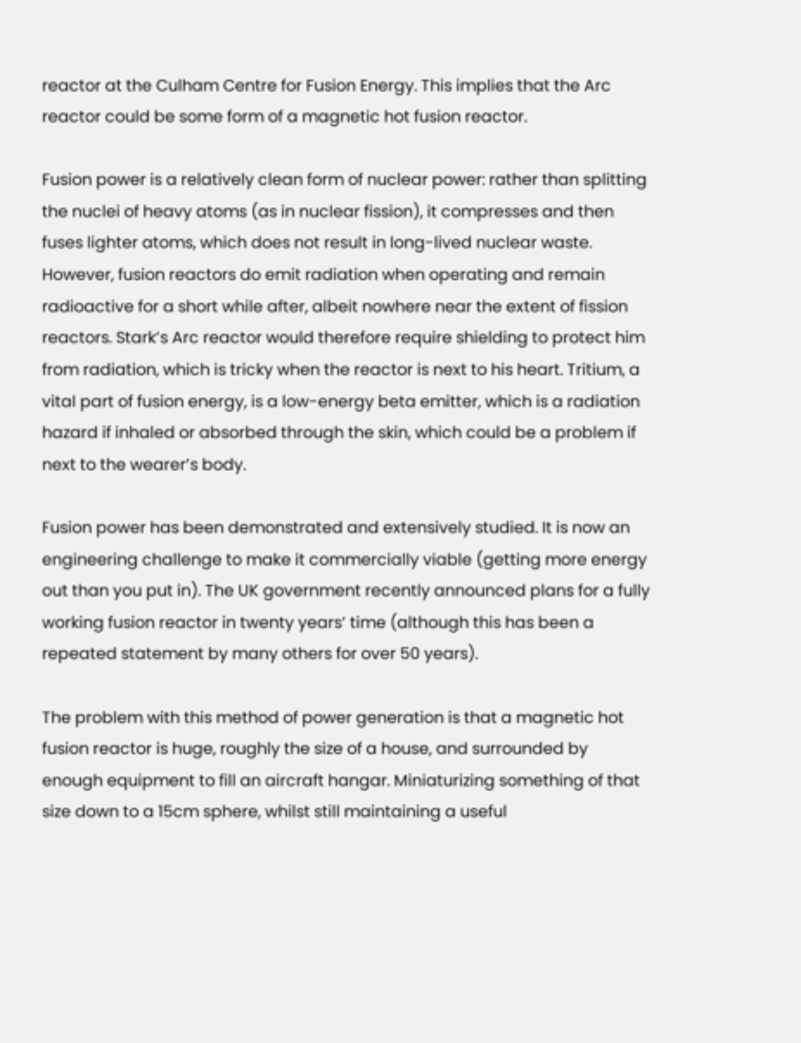reactor at the Culham Centre for Fusion Energy. This implies that the Arc reactor could be some form of a magnetic hot fusion reactor.

Fusion power is a relatively clean form of nuclear power: rather than splitting the nuclei of heavy atoms (as in nuclear fission), it compresses and then fuses lighter atoms, which does not result in long-lived nuclear waste. However, fusion reactors do emit radiation when operating and remain radioactive for a short while after, albeit nowhere near the extent of fission reactors. Stark’s Arc reactor would therefore require shielding to protect him from radiation, which is tricky when the reactor is next to his heart. Tritium, a vital part of fusion energy, is a low-energy beta emitter, which is a radiation hazard if inhaled or absorbed through the skin, which could be a problem if next to the wearer’s body.

Fusion power has been demonstrated and extensively studied. It is now an engineering challenge to make it commercially viable (getting more energy out than you put in). The UK government recently announced plans for a fully working fusion reactor in twenty years’ time (although this has been a repeated statement by many others for over 50 years).

The problem with this method of power generation is that a magnetic hot fusion reactor is huge, roughly the size of a house, and surrounded by enough equipment to fill an aircraft hangar. Miniaturizing something of that size down to a 15cm sphere, whilst still maintaining a useful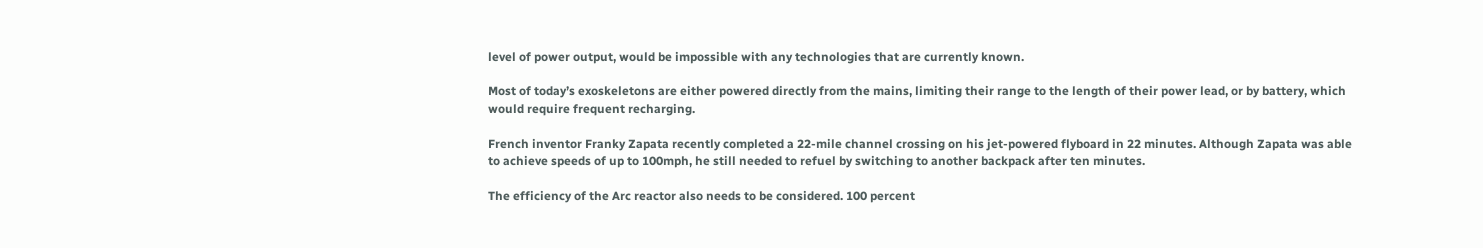level of power output, would be impossible with any technologies that are currently known.

Most of today’s exoskeletons are either powered directly from the mains, limiting their range to the length of their power lead, or by battery, which would require frequent recharging.

French inventor Franky Zapata recently completed a 22-mile channel crossing on his jet-powered flyboard in 22 minutes. Although Zapata was able to achieve speeds of up to 100mph, he still needed to refuel by switching to another backpack after ten minutes.

The efficiency of the Arc reactor also needs to be considered. 100 percent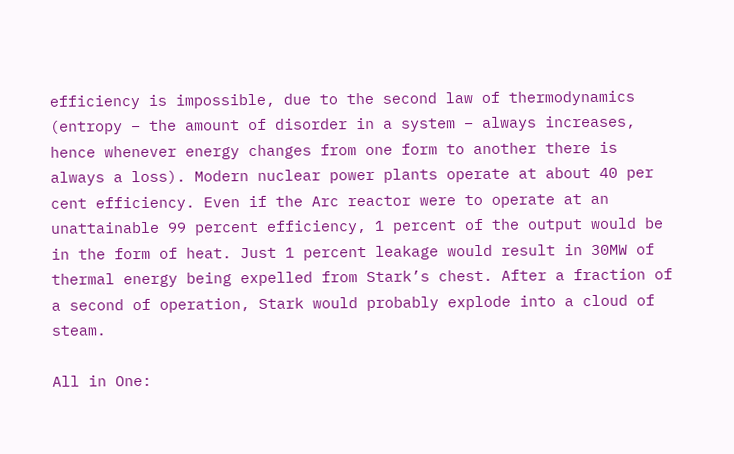efficiency is impossible, due to the second law of thermodynamics (entropy – the amount of disorder in a system – always increases, hence whenever energy changes from one form to another there is always a loss). Modern nuclear power plants operate at about 40 per cent efficiency. Even if the Arc reactor were to operate at an unattainable 99 percent efficiency, 1 percent of the output would be in the form of heat. Just 1 percent leakage would result in 30MW of thermal energy being expelled from Stark’s chest. After a fraction of a second of operation, Stark would probably explode into a cloud of steam.

All in One: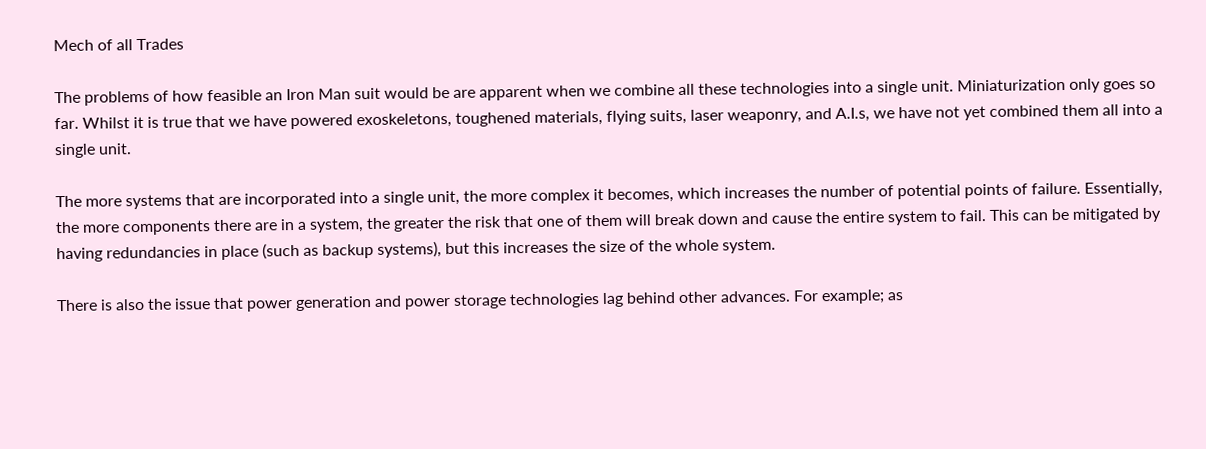Mech of all Trades

The problems of how feasible an Iron Man suit would be are apparent when we combine all these technologies into a single unit. Miniaturization only goes so far. Whilst it is true that we have powered exoskeletons, toughened materials, flying suits, laser weaponry, and A.I.s, we have not yet combined them all into a single unit.

The more systems that are incorporated into a single unit, the more complex it becomes, which increases the number of potential points of failure. Essentially, the more components there are in a system, the greater the risk that one of them will break down and cause the entire system to fail. This can be mitigated by having redundancies in place (such as backup systems), but this increases the size of the whole system.

There is also the issue that power generation and power storage technologies lag behind other advances. For example; as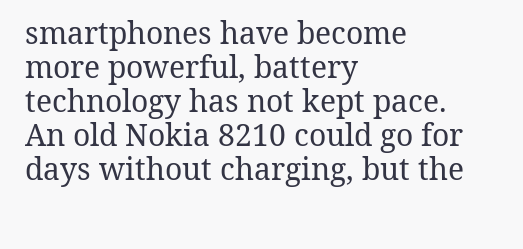smartphones have become more powerful, battery technology has not kept pace. An old Nokia 8210 could go for days without charging, but the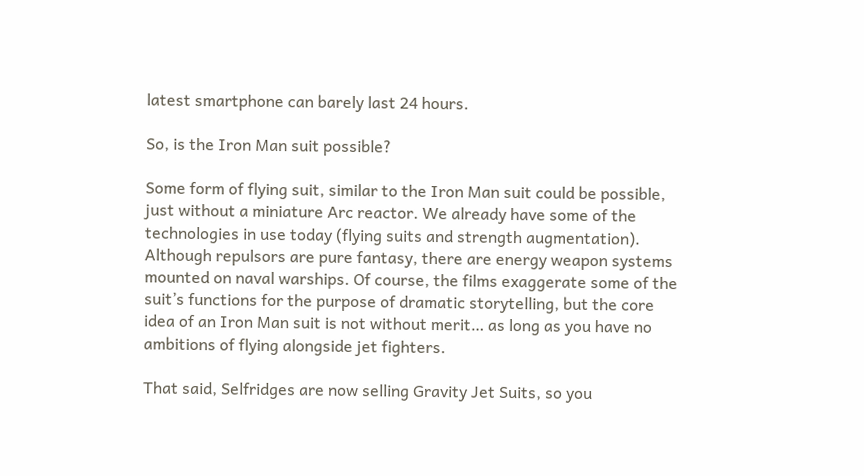latest smartphone can barely last 24 hours.

So, is the Iron Man suit possible?

Some form of flying suit, similar to the Iron Man suit could be possible, just without a miniature Arc reactor. We already have some of the technologies in use today (flying suits and strength augmentation). Although repulsors are pure fantasy, there are energy weapon systems mounted on naval warships. Of course, the films exaggerate some of the suit’s functions for the purpose of dramatic storytelling, but the core idea of an Iron Man suit is not without merit… as long as you have no ambitions of flying alongside jet fighters.

That said, Selfridges are now selling Gravity Jet Suits, so you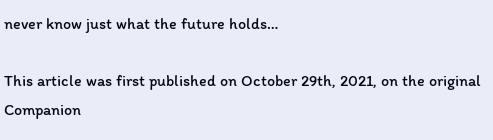never know just what the future holds…

This article was first published on October 29th, 2021, on the original Companion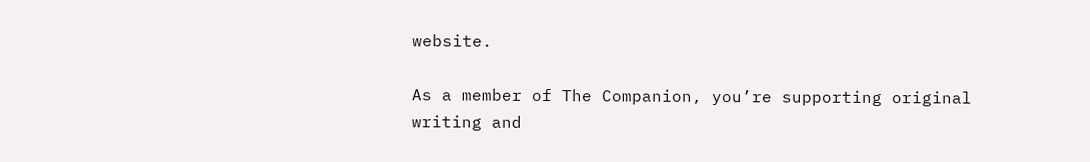website.

As a member of The Companion, you’re supporting original writing and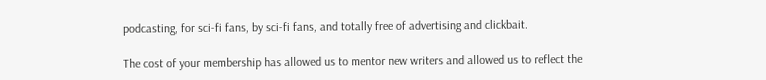podcasting, for sci-fi fans, by sci-fi fans, and totally free of advertising and clickbait.

The cost of your membership has allowed us to mentor new writers and allowed us to reflect the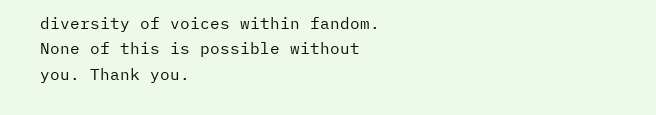diversity of voices within fandom. None of this is possible without you. Thank you.